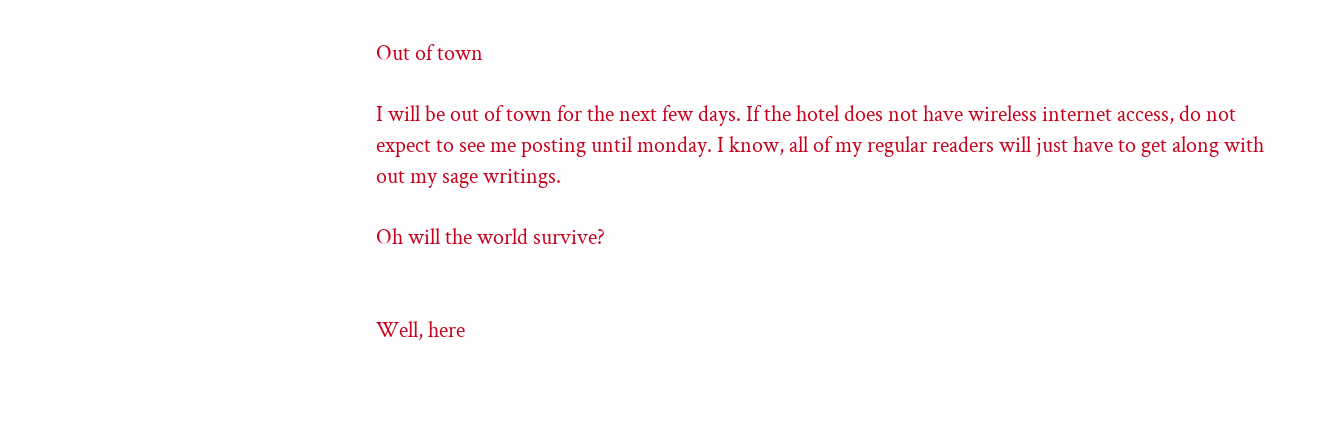Out of town

I will be out of town for the next few days. If the hotel does not have wireless internet access, do not expect to see me posting until monday. I know, all of my regular readers will just have to get along with out my sage writings.

Oh will the world survive?


Well, here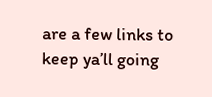are a few links to keep ya’ll going